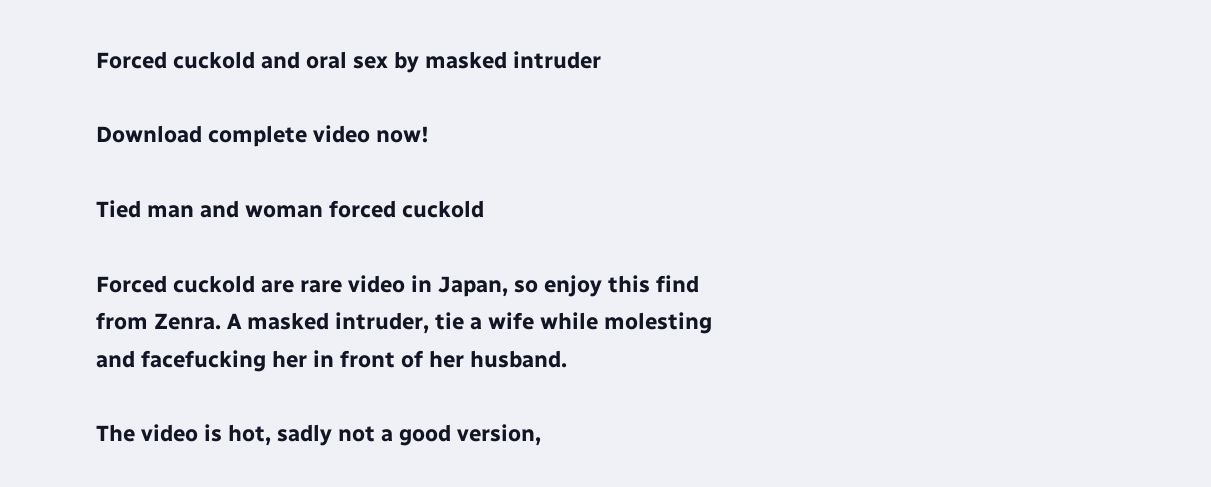Forced cuckold and oral sex by masked intruder

Download complete video now!

Tied man and woman forced cuckold

Forced cuckold are rare video in Japan, so enjoy this find from Zenra. A masked intruder, tie a wife while molesting and facefucking her in front of her husband.

The video is hot, sadly not a good version,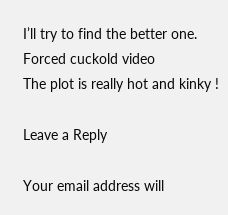I’ll try to find the better one. Forced cuckold video
The plot is really hot and kinky !

Leave a Reply

Your email address will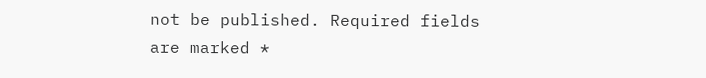not be published. Required fields are marked *